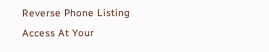Reverse Phone Listing Access At Your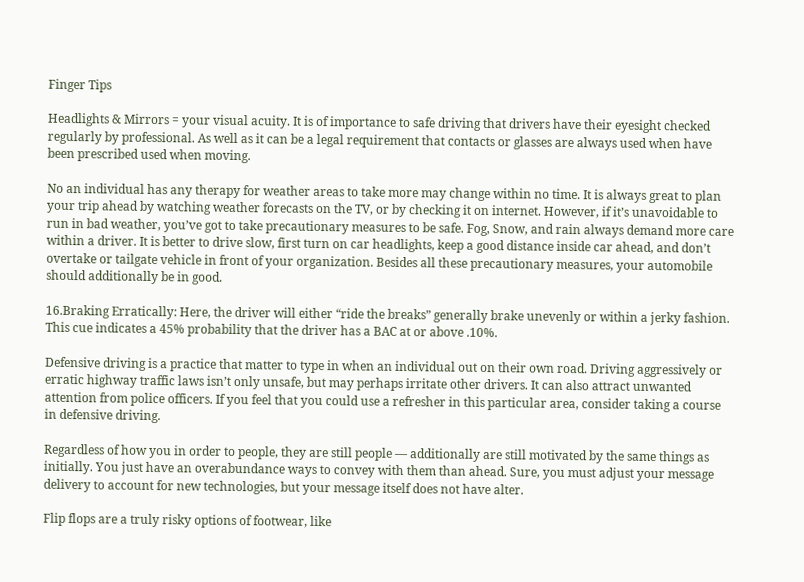Finger Tips

Headlights & Mirrors = your visual acuity. It is of importance to safe driving that drivers have their eyesight checked regularly by professional. As well as it can be a legal requirement that contacts or glasses are always used when have been prescribed used when moving.

No an individual has any therapy for weather areas to take more may change within no time. It is always great to plan your trip ahead by watching weather forecasts on the TV, or by checking it on internet. However, if it’s unavoidable to run in bad weather, you’ve got to take precautionary measures to be safe. Fog, Snow, and rain always demand more care within a driver. It is better to drive slow, first turn on car headlights, keep a good distance inside car ahead, and don’t overtake or tailgate vehicle in front of your organization. Besides all these precautionary measures, your automobile should additionally be in good.

16.Braking Erratically: Here, the driver will either “ride the breaks” generally brake unevenly or within a jerky fashion. This cue indicates a 45% probability that the driver has a BAC at or above .10%.

Defensive driving is a practice that matter to type in when an individual out on their own road. Driving aggressively or erratic highway traffic laws isn’t only unsafe, but may perhaps irritate other drivers. It can also attract unwanted attention from police officers. If you feel that you could use a refresher in this particular area, consider taking a course in defensive driving.

Regardless of how you in order to people, they are still people — additionally are still motivated by the same things as initially. You just have an overabundance ways to convey with them than ahead. Sure, you must adjust your message delivery to account for new technologies, but your message itself does not have alter.

Flip flops are a truly risky options of footwear, like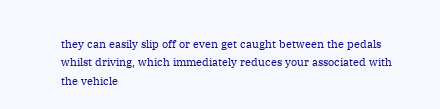they can easily slip off or even get caught between the pedals whilst driving, which immediately reduces your associated with the vehicle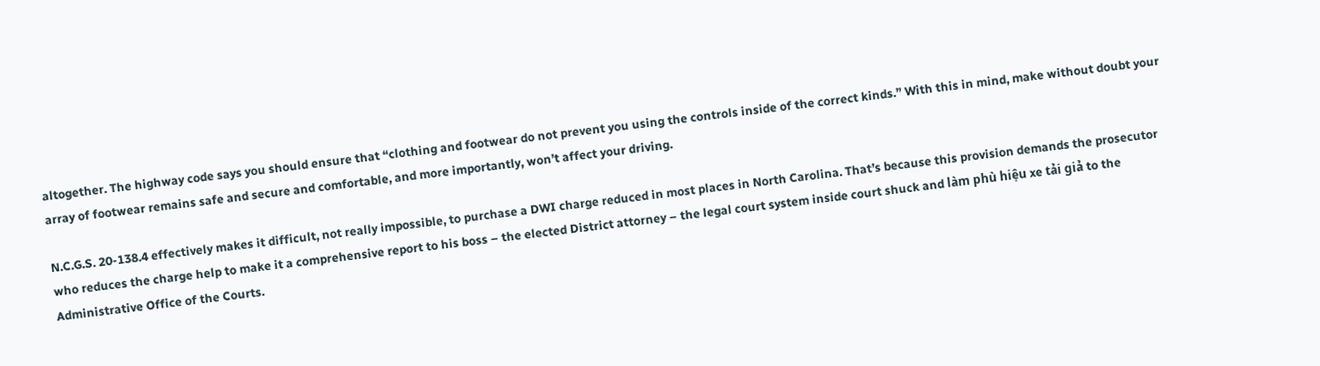altogether. The highway code says you should ensure that “clothing and footwear do not prevent you using the controls inside of the correct kinds.” With this in mind, make without doubt your array of footwear remains safe and secure and comfortable, and more importantly, won’t affect your driving.

N.C.G.S. 20-138.4 effectively makes it difficult, not really impossible, to purchase a DWI charge reduced in most places in North Carolina. That’s because this provision demands the prosecutor who reduces the charge help to make it a comprehensive report to his boss – the elected District attorney – the legal court system inside court shuck and làm phù hiệu xe tải giả to the Administrative Office of the Courts.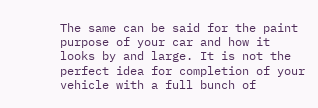The same can be said for the paint purpose of your car and how it looks by and large. It is not the perfect idea for completion of your vehicle with a full bunch of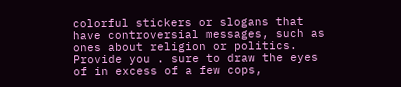colorful stickers or slogans that have controversial messages, such as ones about religion or politics. Provide you . sure to draw the eyes of in excess of a few cops,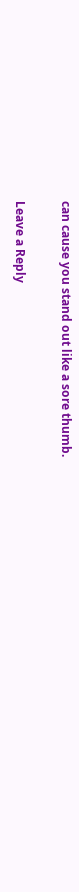can cause you stand out like a sore thumb.

Leave a Reply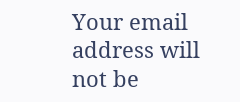Your email address will not be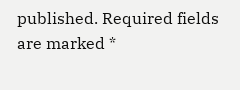published. Required fields are marked *